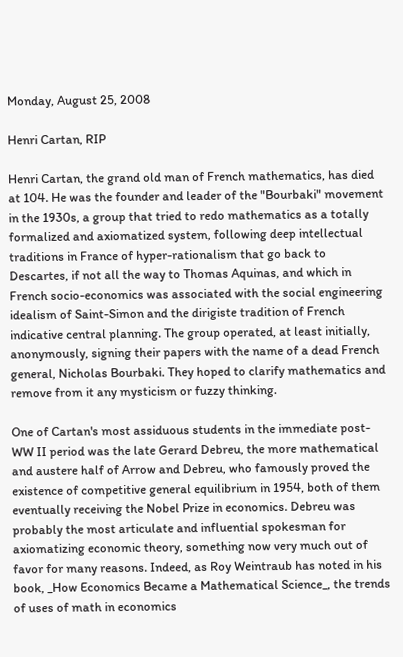Monday, August 25, 2008

Henri Cartan, RIP

Henri Cartan, the grand old man of French mathematics, has died at 104. He was the founder and leader of the "Bourbaki" movement in the 1930s, a group that tried to redo mathematics as a totally formalized and axiomatized system, following deep intellectual traditions in France of hyper-rationalism that go back to Descartes, if not all the way to Thomas Aquinas, and which in French socio-economics was associated with the social engineering idealism of Saint-Simon and the dirigiste tradition of French indicative central planning. The group operated, at least initially, anonymously, signing their papers with the name of a dead French general, Nicholas Bourbaki. They hoped to clarify mathematics and remove from it any mysticism or fuzzy thinking.

One of Cartan's most assiduous students in the immediate post-WW II period was the late Gerard Debreu, the more mathematical and austere half of Arrow and Debreu, who famously proved the existence of competitive general equilibrium in 1954, both of them eventually receiving the Nobel Prize in economics. Debreu was probably the most articulate and influential spokesman for axiomatizing economic theory, something now very much out of favor for many reasons. Indeed, as Roy Weintraub has noted in his book, _How Economics Became a Mathematical Science_, the trends of uses of math in economics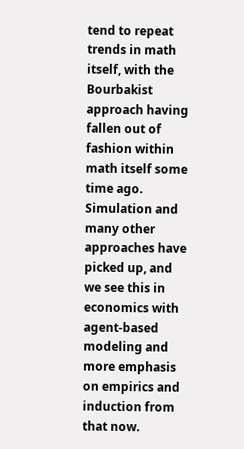tend to repeat trends in math itself, with the Bourbakist approach having fallen out of fashion within math itself some time ago. Simulation and many other approaches have picked up, and we see this in economics with agent-based modeling and more emphasis on empirics and induction from that now.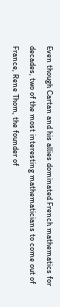Even though Cartan and his allies dominated French mathematics for decades, two of the most interesting mathematicians to come out of France, Rene Thom, the founder of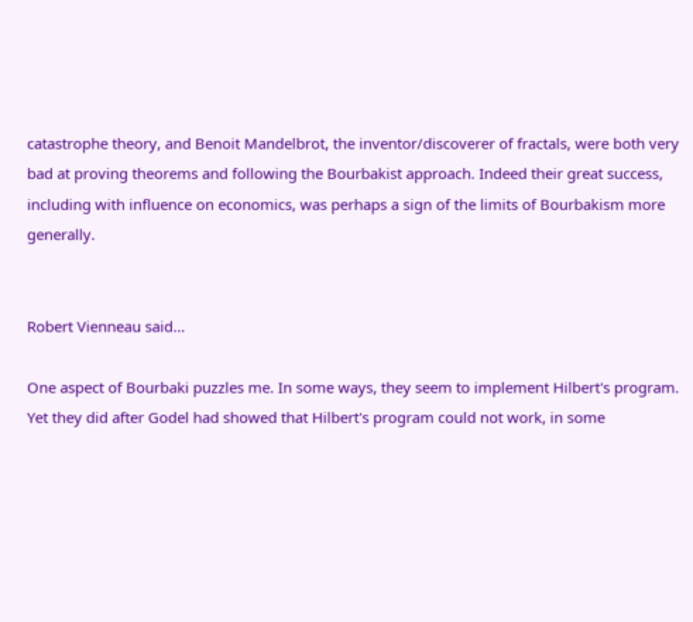catastrophe theory, and Benoit Mandelbrot, the inventor/discoverer of fractals, were both very bad at proving theorems and following the Bourbakist approach. Indeed their great success, including with influence on economics, was perhaps a sign of the limits of Bourbakism more generally.


Robert Vienneau said...

One aspect of Bourbaki puzzles me. In some ways, they seem to implement Hilbert's program. Yet they did after Godel had showed that Hilbert's program could not work, in some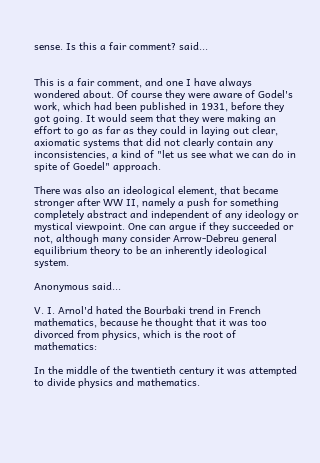sense. Is this a fair comment? said...


This is a fair comment, and one I have always wondered about. Of course they were aware of Godel's work, which had been published in 1931, before they got going. It would seem that they were making an effort to go as far as they could in laying out clear, axiomatic systems that did not clearly contain any inconsistencies, a kind of "let us see what we can do in spite of Goedel" approach.

There was also an ideological element, that became stronger after WW II, namely a push for something completely abstract and independent of any ideology or mystical viewpoint. One can argue if they succeeded or not, although many consider Arrow-Debreu general equilibrium theory to be an inherently ideological system.

Anonymous said...

V. I. Arnol'd hated the Bourbaki trend in French mathematics, because he thought that it was too divorced from physics, which is the root of mathematics:

In the middle of the twentieth century it was attempted to divide physics and mathematics.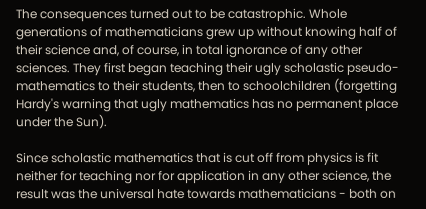The consequences turned out to be catastrophic. Whole generations of mathematicians grew up without knowing half of their science and, of course, in total ignorance of any other sciences. They first began teaching their ugly scholastic pseudo-mathematics to their students, then to schoolchildren (forgetting Hardy's warning that ugly mathematics has no permanent place under the Sun).

Since scholastic mathematics that is cut off from physics is fit neither for teaching nor for application in any other science, the result was the universal hate towards mathematicians - both on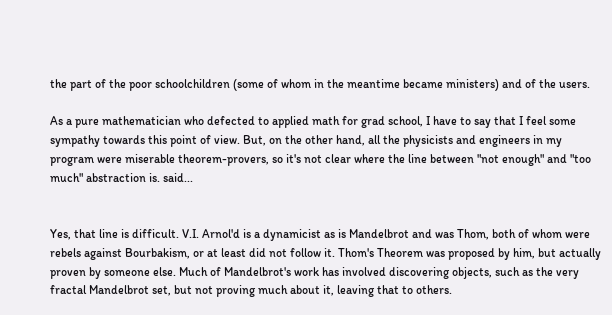the part of the poor schoolchildren (some of whom in the meantime became ministers) and of the users.

As a pure mathematician who defected to applied math for grad school, I have to say that I feel some sympathy towards this point of view. But, on the other hand, all the physicists and engineers in my program were miserable theorem-provers, so it's not clear where the line between "not enough" and "too much" abstraction is. said...


Yes, that line is difficult. V.I. Arnol'd is a dynamicist as is Mandelbrot and was Thom, both of whom were rebels against Bourbakism, or at least did not follow it. Thom's Theorem was proposed by him, but actually proven by someone else. Much of Mandelbrot's work has involved discovering objects, such as the very fractal Mandelbrot set, but not proving much about it, leaving that to others.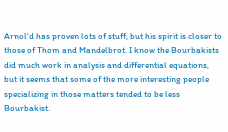Arnol'd has proven lots of stuff, but his spirit is closer to those of Thom and Mandelbrot. I know the Bourbakists did much work in analysis and differential equations, but it seems that some of the more interesting people specializing in those matters tended to be less Bourbakist.